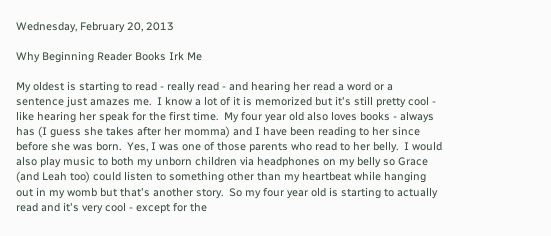Wednesday, February 20, 2013

Why Beginning Reader Books Irk Me

My oldest is starting to read - really read - and hearing her read a word or a sentence just amazes me.  I know a lot of it is memorized but it's still pretty cool - like hearing her speak for the first time.  My four year old also loves books - always has (I guess she takes after her momma) and I have been reading to her since before she was born.  Yes, I was one of those parents who read to her belly.  I would also play music to both my unborn children via headphones on my belly so Grace (and Leah too) could listen to something other than my heartbeat while hanging out in my womb but that's another story.  So my four year old is starting to actually read and it's very cool - except for the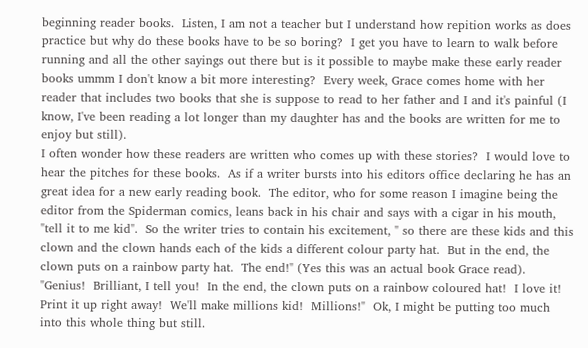beginning reader books.  Listen, I am not a teacher but I understand how repition works as does practice but why do these books have to be so boring?  I get you have to learn to walk before running and all the other sayings out there but is it possible to maybe make these early reader books ummm I don't know a bit more interesting?  Every week, Grace comes home with her reader that includes two books that she is suppose to read to her father and I and it's painful (I know, I've been reading a lot longer than my daughter has and the books are written for me to enjoy but still).
I often wonder how these readers are written who comes up with these stories?  I would love to hear the pitches for these books.  As if a writer bursts into his editors office declaring he has an great idea for a new early reading book.  The editor, who for some reason I imagine being the editor from the Spiderman comics, leans back in his chair and says with a cigar in his mouth, "tell it to me kid".  So the writer tries to contain his excitement, " so there are these kids and this clown and the clown hands each of the kids a different colour party hat.  But in the end, the clown puts on a rainbow party hat.  The end!" (Yes this was an actual book Grace read).
"Genius!  Brilliant, I tell you!  In the end, the clown puts on a rainbow coloured hat!  I love it!  Print it up right away!  We'll make millions kid!  Millions!"  Ok, I might be putting too much into this whole thing but still.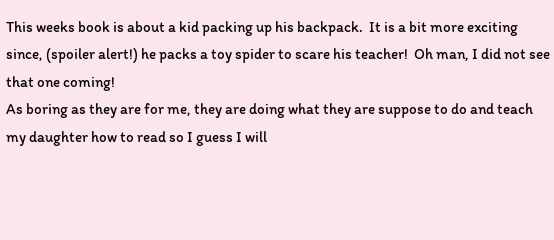This weeks book is about a kid packing up his backpack.  It is a bit more exciting since, (spoiler alert!) he packs a toy spider to scare his teacher!  Oh man, I did not see that one coming!
As boring as they are for me, they are doing what they are suppose to do and teach my daughter how to read so I guess I will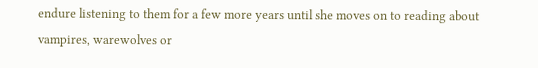endure listening to them for a few more years until she moves on to reading about vampires, warewolves or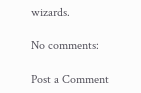wizards.

No comments:

Post a Comment